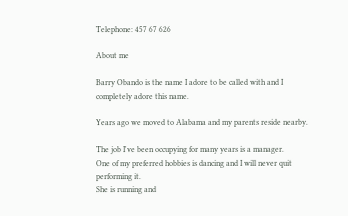Telephone: 457 67 626

About me

Barry Obando is the name I adore to be called with and I completely adore this name.

Years ago we moved to Alabama and my parents reside nearby.

The job I've been occupying for many years is a manager.
One of my preferred hobbies is dancing and I will never quit performing it.
She is running and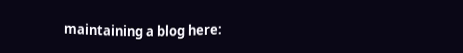maintaining a blog here: